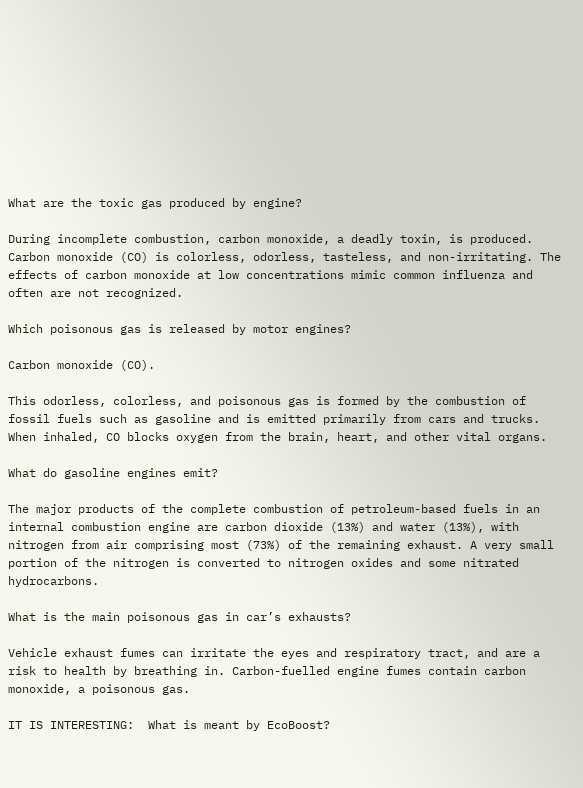What are the toxic gas produced by engine?

During incomplete combustion, carbon monoxide, a deadly toxin, is produced. Carbon monoxide (CO) is colorless, odorless, tasteless, and non-irritating. The effects of carbon monoxide at low concentrations mimic common influenza and often are not recognized.

Which poisonous gas is released by motor engines?

Carbon monoxide (CO).

This odorless, colorless, and poisonous gas is formed by the combustion of fossil fuels such as gasoline and is emitted primarily from cars and trucks. When inhaled, CO blocks oxygen from the brain, heart, and other vital organs.

What do gasoline engines emit?

The major products of the complete combustion of petroleum-based fuels in an internal combustion engine are carbon dioxide (13%) and water (13%), with nitrogen from air comprising most (73%) of the remaining exhaust. A very small portion of the nitrogen is converted to nitrogen oxides and some nitrated hydrocarbons.

What is the main poisonous gas in car’s exhausts?

Vehicle exhaust fumes can irritate the eyes and respiratory tract, and are a risk to health by breathing in. Carbon-fuelled engine fumes contain carbon monoxide, a poisonous gas.

IT IS INTERESTING:  What is meant by EcoBoost?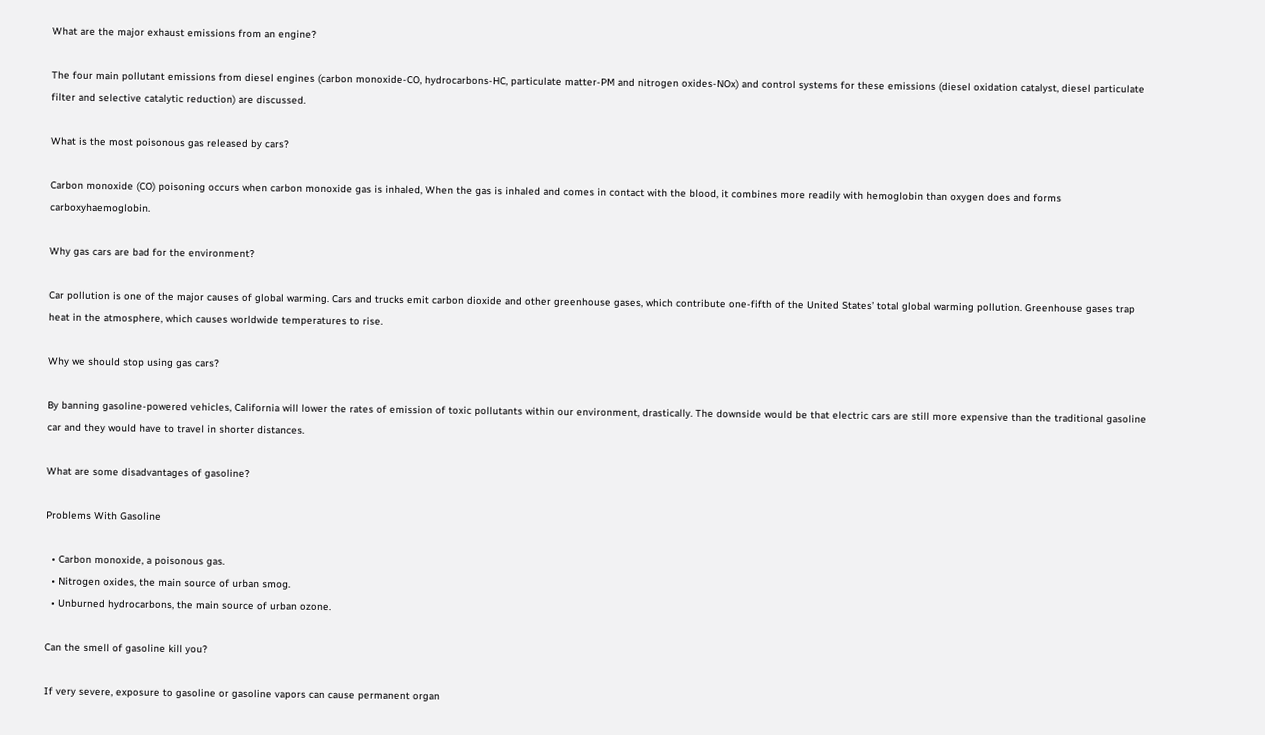What are the major exhaust emissions from an engine?

The four main pollutant emissions from diesel engines (carbon monoxide-CO, hydrocarbons-HC, particulate matter-PM and nitrogen oxides-NOx) and control systems for these emissions (diesel oxidation catalyst, diesel particulate filter and selective catalytic reduction) are discussed.

What is the most poisonous gas released by cars?

Carbon monoxide (CO) poisoning occurs when carbon monoxide gas is inhaled, When the gas is inhaled and comes in contact with the blood, it combines more readily with hemoglobin than oxygen does and forms carboxyhaemoglobin.

Why gas cars are bad for the environment?

Car pollution is one of the major causes of global warming. Cars and trucks emit carbon dioxide and other greenhouse gases, which contribute one-fifth of the United States’ total global warming pollution. Greenhouse gases trap heat in the atmosphere, which causes worldwide temperatures to rise.

Why we should stop using gas cars?

By banning gasoline-powered vehicles, California will lower the rates of emission of toxic pollutants within our environment, drastically. The downside would be that electric cars are still more expensive than the traditional gasoline car and they would have to travel in shorter distances.

What are some disadvantages of gasoline?

Problems With Gasoline

  • Carbon monoxide, a poisonous gas.
  • Nitrogen oxides, the main source of urban smog.
  • Unburned hydrocarbons, the main source of urban ozone.

Can the smell of gasoline kill you?

If very severe, exposure to gasoline or gasoline vapors can cause permanent organ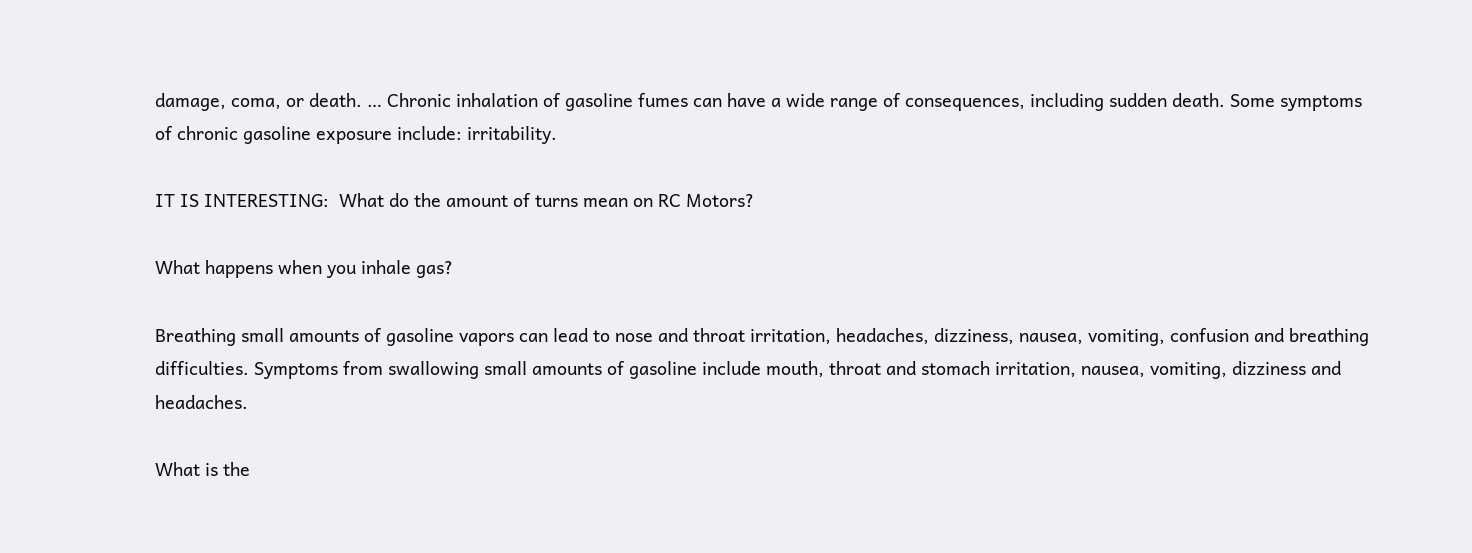damage, coma, or death. … Chronic inhalation of gasoline fumes can have a wide range of consequences, including sudden death. Some symptoms of chronic gasoline exposure include: irritability.

IT IS INTERESTING:  What do the amount of turns mean on RC Motors?

What happens when you inhale gas?

Breathing small amounts of gasoline vapors can lead to nose and throat irritation, headaches, dizziness, nausea, vomiting, confusion and breathing difficulties. Symptoms from swallowing small amounts of gasoline include mouth, throat and stomach irritation, nausea, vomiting, dizziness and headaches.

What is the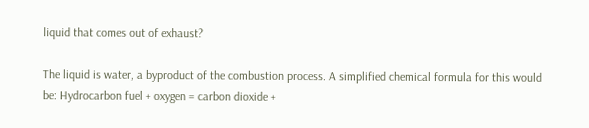liquid that comes out of exhaust?

The liquid is water, a byproduct of the combustion process. A simplified chemical formula for this would be: Hydrocarbon fuel + oxygen = carbon dioxide +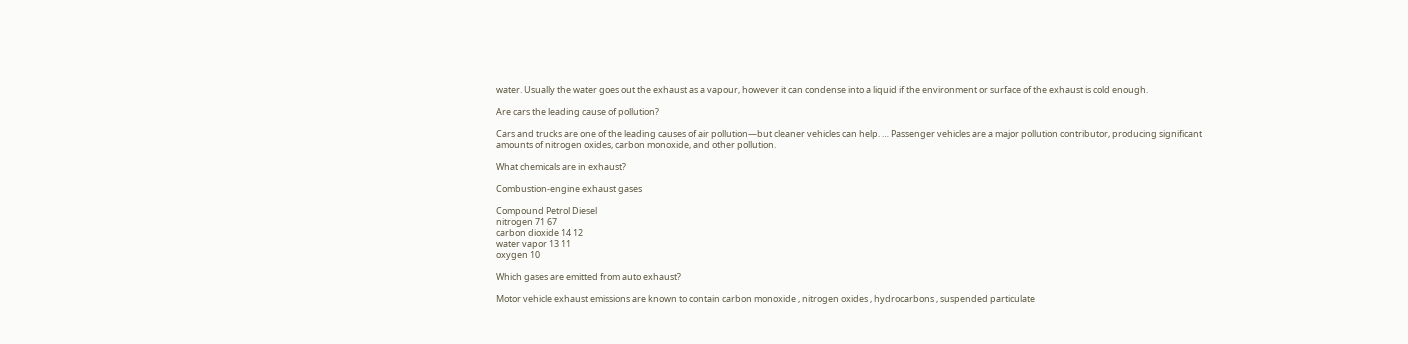water. Usually the water goes out the exhaust as a vapour, however it can condense into a liquid if the environment or surface of the exhaust is cold enough.

Are cars the leading cause of pollution?

Cars and trucks are one of the leading causes of air pollution—but cleaner vehicles can help. … Passenger vehicles are a major pollution contributor, producing significant amounts of nitrogen oxides, carbon monoxide, and other pollution.

What chemicals are in exhaust?

Combustion-engine exhaust gases

Compound Petrol Diesel
nitrogen 71 67
carbon dioxide 14 12
water vapor 13 11
oxygen 10

Which gases are emitted from auto exhaust?

Motor vehicle exhaust emissions are known to contain carbon monoxide , nitrogen oxides , hydrocarbons , suspended particulate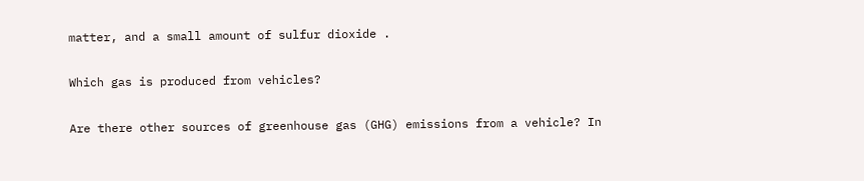matter, and a small amount of sulfur dioxide .

Which gas is produced from vehicles?

Are there other sources of greenhouse gas (GHG) emissions from a vehicle? In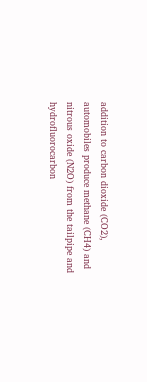addition to carbon dioxide (CO2), automobiles produce methane (CH4) and nitrous oxide (N2O) from the tailpipe and hydrofluorocarbon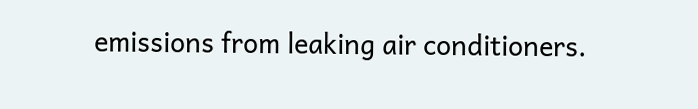emissions from leaking air conditioners.